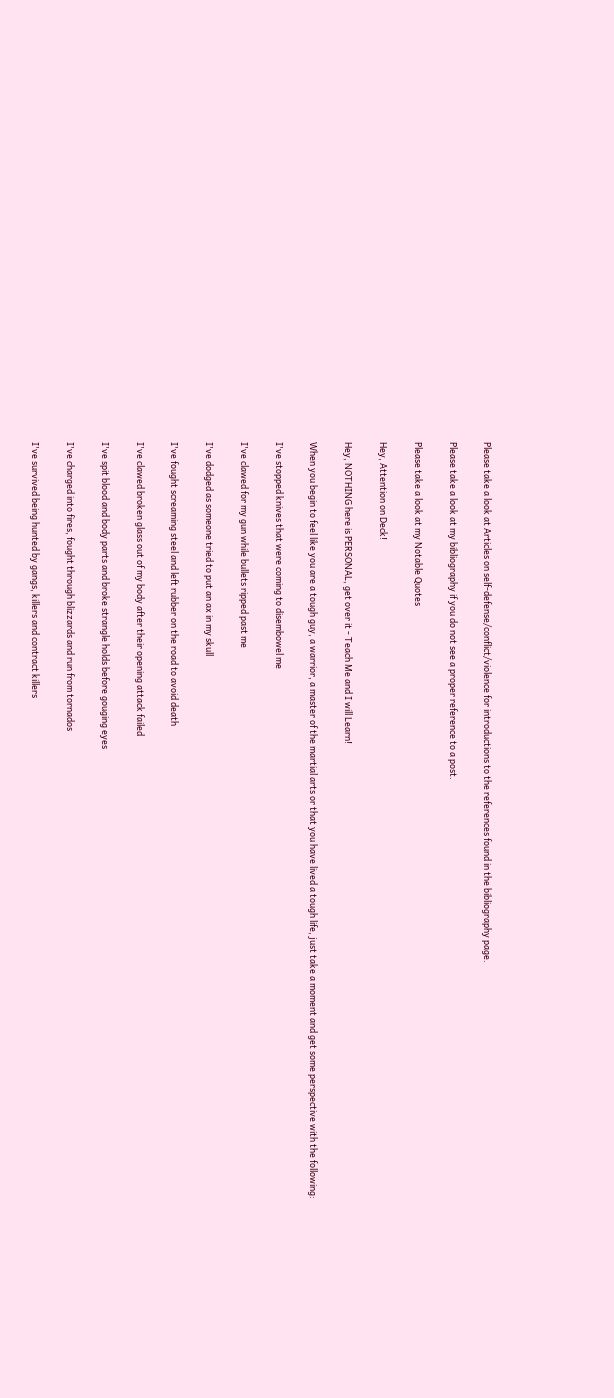Please take a look at Articles on self-defense/conflict/violence for introductions to the references found in the bibliography page.

Please take a look at my bibliography if you do not see a proper reference to a post.

Please take a look at my Notable Quotes

Hey, Attention on Deck!

Hey, NOTHING here is PERSONAL, get over it - Teach Me and I will Learn!

When you begin to feel like you are a tough guy, a warrior, a master of the martial arts or that you have lived a tough life, just take a moment and get some perspective with the following:

I've stopped knives that were coming to disembowel me

I've clawed for my gun while bullets ripped past me

I've dodged as someone tried to put an ax in my skull

I've fought screaming steel and left rubber on the road to avoid death

I've clawed broken glass out of my body after their opening attack failed

I've spit blood and body parts and broke strangle holds before gouging eyes

I've charged into fires, fought through blizzards and run from tornados

I've survived being hunted by gangs, killers and contract killers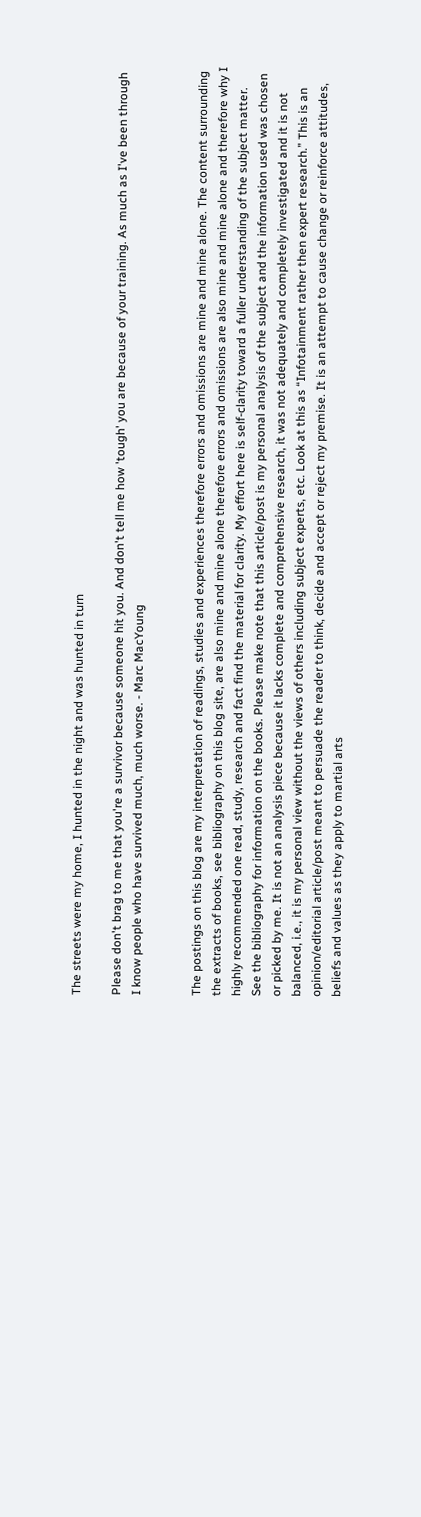The streets were my home, I hunted in the night and was hunted in turn

Please don't brag to me that you're a survivor because someone hit you. And don't tell me how 'tough' you are because of your training. As much as I've been through I know people who have survived much, much worse. - Marc MacYoung


The postings on this blog are my interpretation of readings, studies and experiences therefore errors and omissions are mine and mine alone. The content surrounding the extracts of books, see bibliography on this blog site, are also mine and mine alone therefore errors and omissions are also mine and mine alone and therefore why I highly recommended one read, study, research and fact find the material for clarity. My effort here is self-clarity toward a fuller understanding of the subject matter. See the bibliography for information on the books. Please make note that this article/post is my personal analysis of the subject and the information used was chosen or picked by me. It is not an analysis piece because it lacks complete and comprehensive research, it was not adequately and completely investigated and it is not balanced, i.e., it is my personal view without the views of others including subject experts, etc. Look at this as “Infotainment rather then expert research.” This is an opinion/editorial article/post meant to persuade the reader to think, decide and accept or reject my premise. It is an attempt to cause change or reinforce attitudes, beliefs and values as they apply to martial arts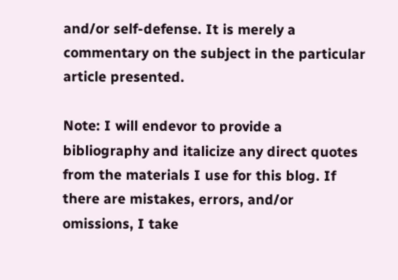and/or self-defense. It is merely a commentary on the subject in the particular article presented.

Note: I will endevor to provide a bibliography and italicize any direct quotes from the materials I use for this blog. If there are mistakes, errors, and/or omissions, I take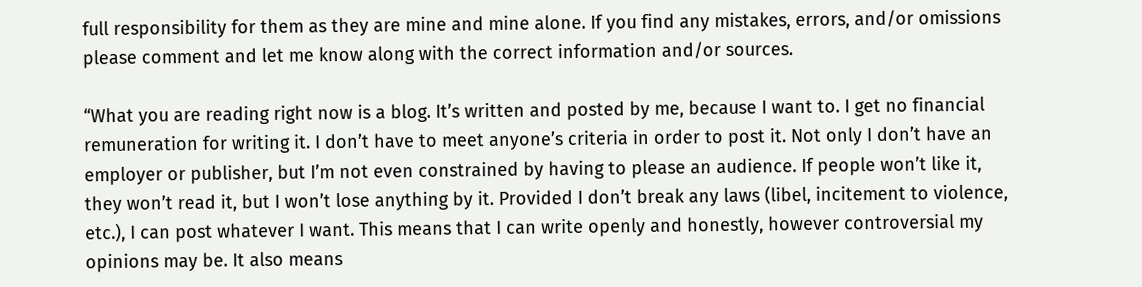full responsibility for them as they are mine and mine alone. If you find any mistakes, errors, and/or omissions please comment and let me know along with the correct information and/or sources.

“What you are reading right now is a blog. It’s written and posted by me, because I want to. I get no financial remuneration for writing it. I don’t have to meet anyone’s criteria in order to post it. Not only I don’t have an employer or publisher, but I’m not even constrained by having to please an audience. If people won’t like it, they won’t read it, but I won’t lose anything by it. Provided I don’t break any laws (libel, incitement to violence, etc.), I can post whatever I want. This means that I can write openly and honestly, however controversial my opinions may be. It also means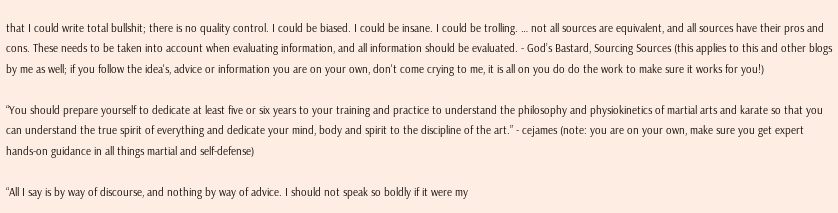that I could write total bullshit; there is no quality control. I could be biased. I could be insane. I could be trolling. … not all sources are equivalent, and all sources have their pros and cons. These needs to be taken into account when evaluating information, and all information should be evaluated. - God’s Bastard, Sourcing Sources (this applies to this and other blogs by me as well; if you follow the idea's, advice or information you are on your own, don't come crying to me, it is all on you do do the work to make sure it works for you!)

“You should prepare yourself to dedicate at least five or six years to your training and practice to understand the philosophy and physiokinetics of martial arts and karate so that you can understand the true spirit of everything and dedicate your mind, body and spirit to the discipline of the art.” - cejames (note: you are on your own, make sure you get expert hands-on guidance in all things martial and self-defense)

“All I say is by way of discourse, and nothing by way of advice. I should not speak so boldly if it were my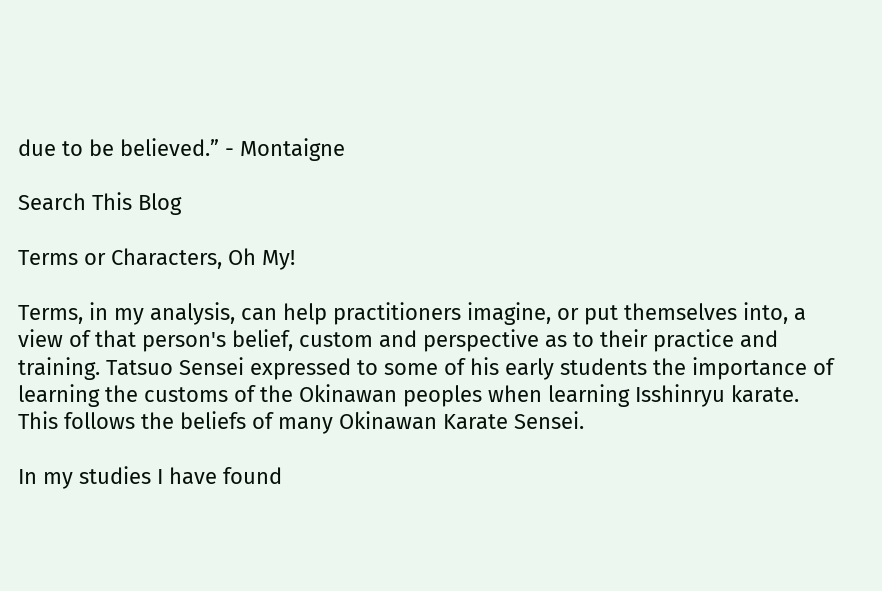due to be believed.” - Montaigne

Search This Blog

Terms or Characters, Oh My!

Terms, in my analysis, can help practitioners imagine, or put themselves into, a view of that person's belief, custom and perspective as to their practice and training. Tatsuo Sensei expressed to some of his early students the importance of learning the customs of the Okinawan peoples when learning Isshinryu karate. This follows the beliefs of many Okinawan Karate Sensei.

In my studies I have found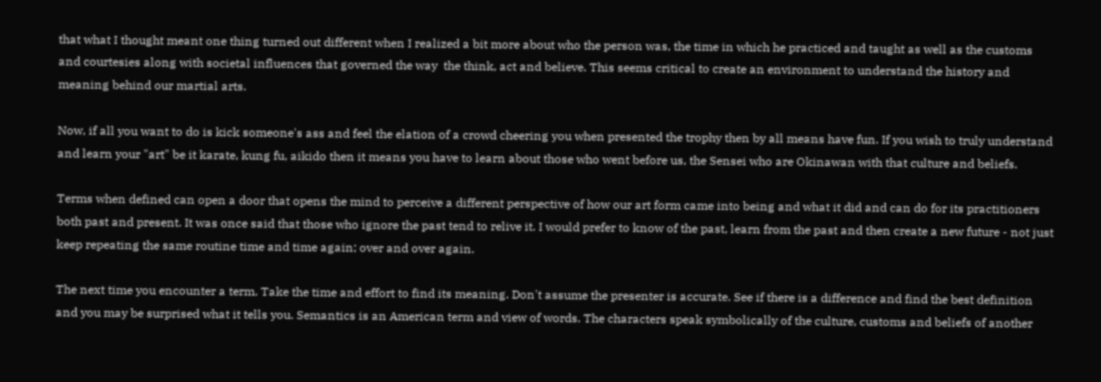that what I thought meant one thing turned out different when I realized a bit more about who the person was, the time in which he practiced and taught as well as the customs and courtesies along with societal influences that governed the way  the think, act and believe. This seems critical to create an environment to understand the history and meaning behind our martial arts.

Now, if all you want to do is kick someone's ass and feel the elation of a crowd cheering you when presented the trophy then by all means have fun. If you wish to truly understand and learn your "art" be it karate, kung fu, aikido then it means you have to learn about those who went before us, the Sensei who are Okinawan with that culture and beliefs.

Terms when defined can open a door that opens the mind to perceive a different perspective of how our art form came into being and what it did and can do for its practitioners both past and present. It was once said that those who ignore the past tend to relive it. I would prefer to know of the past, learn from the past and then create a new future - not just keep repeating the same routine time and time again; over and over again.

The next time you encounter a term. Take the time and effort to find its meaning. Don't assume the presenter is accurate. See if there is a difference and find the best definition and you may be surprised what it tells you. Semantics is an American term and view of words. The characters speak symbolically of the culture, customs and beliefs of another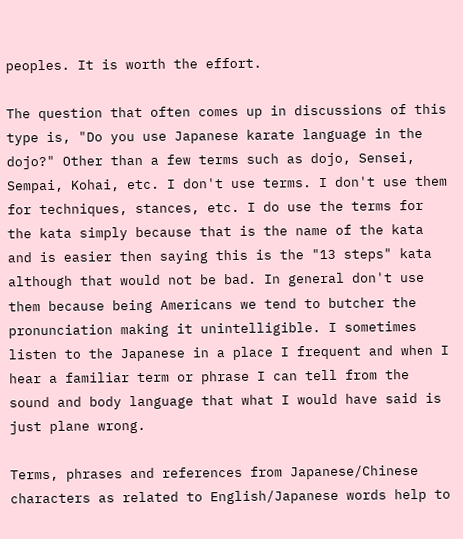peoples. It is worth the effort.

The question that often comes up in discussions of this type is, "Do you use Japanese karate language in the dojo?" Other than a few terms such as dojo, Sensei, Sempai, Kohai, etc. I don't use terms. I don't use them for techniques, stances, etc. I do use the terms for the kata simply because that is the name of the kata and is easier then saying this is the "13 steps" kata although that would not be bad. In general don't use them because being Americans we tend to butcher the pronunciation making it unintelligible. I sometimes listen to the Japanese in a place I frequent and when I hear a familiar term or phrase I can tell from the sound and body language that what I would have said is just plane wrong.

Terms, phrases and references from Japanese/Chinese characters as related to English/Japanese words help to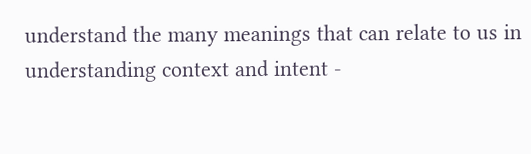understand the many meanings that can relate to us in understanding context and intent -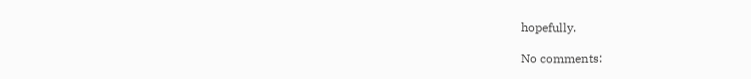hopefully.

No comments: